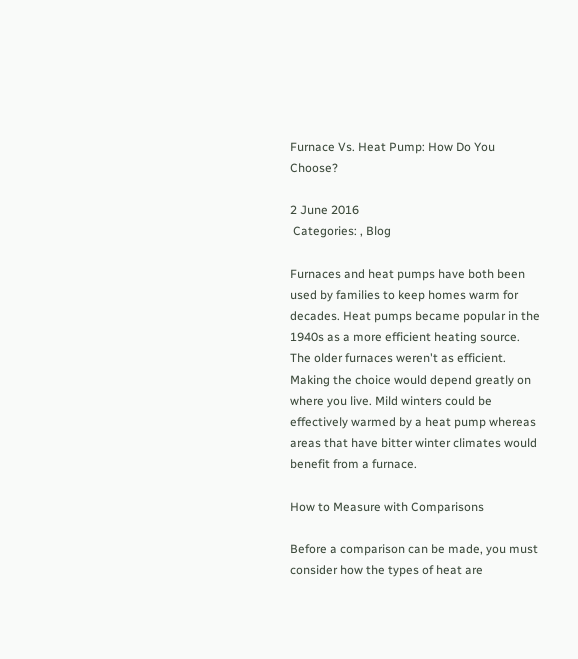Furnace Vs. Heat Pump: How Do You Choose?

2 June 2016
 Categories: , Blog

Furnaces and heat pumps have both been used by families to keep homes warm for decades. Heat pumps became popular in the 1940s as a more efficient heating source. The older furnaces weren't as efficient. Making the choice would depend greatly on where you live. Mild winters could be effectively warmed by a heat pump whereas areas that have bitter winter climates would benefit from a furnace.

How to Measure with Comparisons

Before a comparison can be made, you must consider how the types of heat are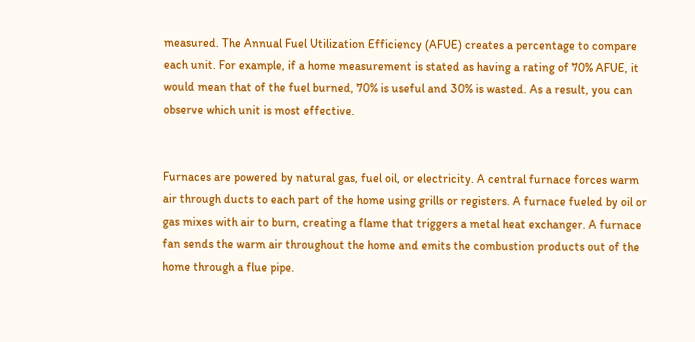measured. The Annual Fuel Utilization Efficiency (AFUE) creates a percentage to compare each unit. For example, if a home measurement is stated as having a rating of 70% AFUE, it would mean that of the fuel burned, 70% is useful and 30% is wasted. As a result, you can observe which unit is most effective.


Furnaces are powered by natural gas, fuel oil, or electricity. A central furnace forces warm air through ducts to each part of the home using grills or registers. A furnace fueled by oil or gas mixes with air to burn, creating a flame that triggers a metal heat exchanger. A furnace fan sends the warm air throughout the home and emits the combustion products out of the home through a flue pipe.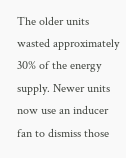The older units wasted approximately 30% of the energy supply. Newer units now use an inducer fan to dismiss those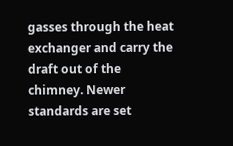gasses through the heat exchanger and carry the draft out of the chimney. Newer standards are set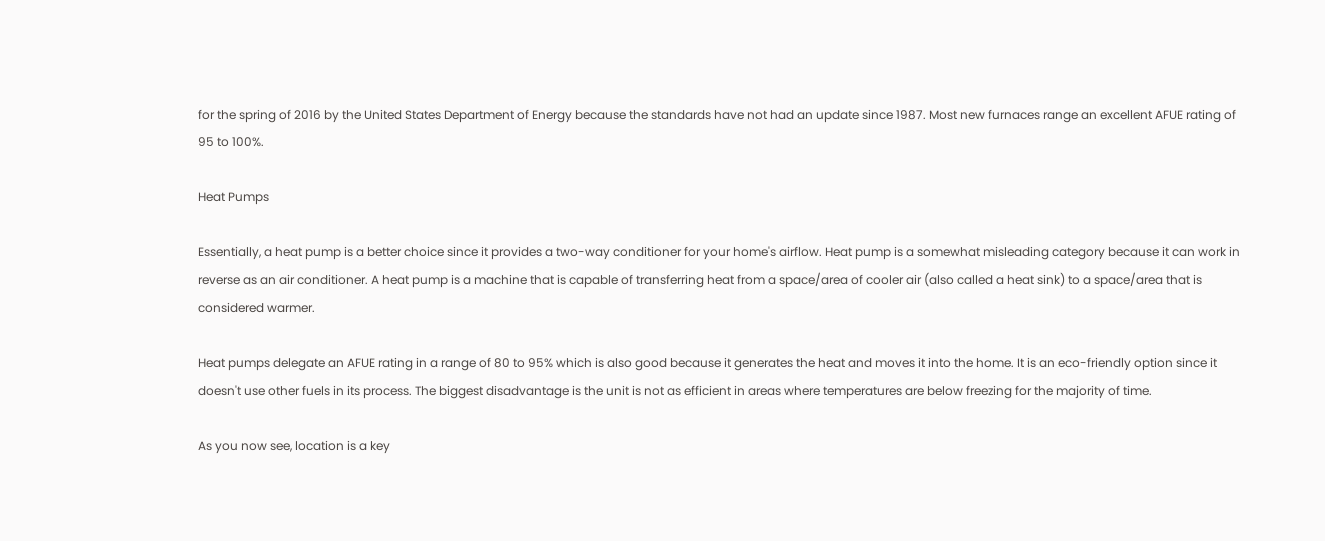for the spring of 2016 by the United States Department of Energy because the standards have not had an update since 1987. Most new furnaces range an excellent AFUE rating of 95 to 100%.

Heat Pumps

Essentially, a heat pump is a better choice since it provides a two-way conditioner for your home's airflow. Heat pump is a somewhat misleading category because it can work in reverse as an air conditioner. A heat pump is a machine that is capable of transferring heat from a space/area of cooler air (also called a heat sink) to a space/area that is considered warmer.

Heat pumps delegate an AFUE rating in a range of 80 to 95% which is also good because it generates the heat and moves it into the home. It is an eco-friendly option since it doesn't use other fuels in its process. The biggest disadvantage is the unit is not as efficient in areas where temperatures are below freezing for the majority of time.

As you now see, location is a key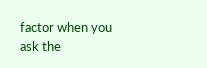factor when you ask the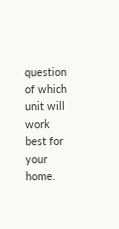question of which unit will work best for your home.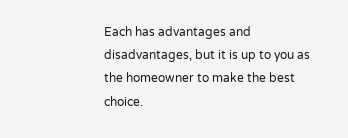Each has advantages and disadvantages, but it is up to you as the homeowner to make the best choice.